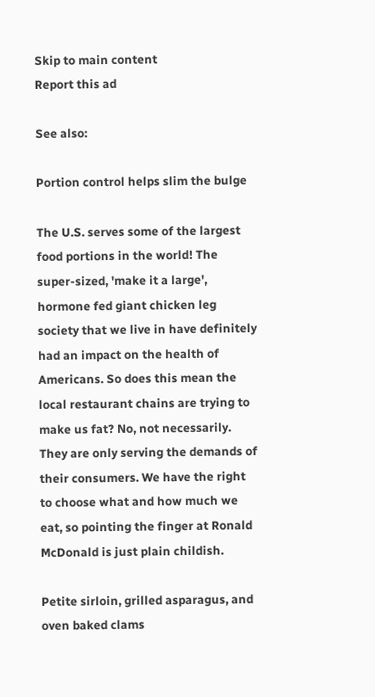Skip to main content
Report this ad

See also:

Portion control helps slim the bulge

The U.S. serves some of the largest food portions in the world! The super-sized, 'make it a large', hormone fed giant chicken leg society that we live in have definitely had an impact on the health of Americans. So does this mean the local restaurant chains are trying to make us fat? No, not necessarily. They are only serving the demands of their consumers. We have the right to choose what and how much we eat, so pointing the finger at Ronald McDonald is just plain childish.

Petite sirloin, grilled asparagus, and oven baked clams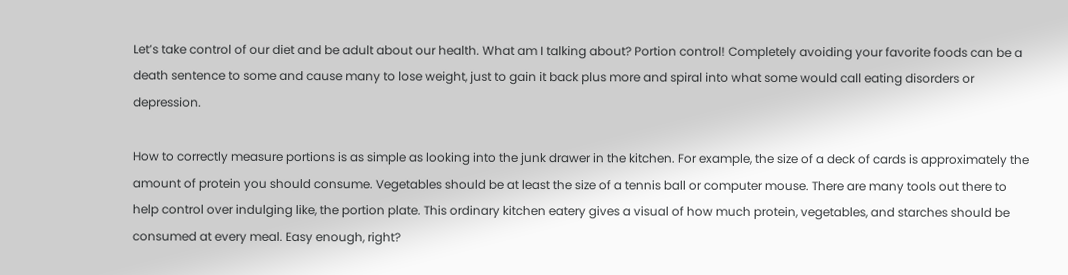Let’s take control of our diet and be adult about our health. What am I talking about? Portion control! Completely avoiding your favorite foods can be a death sentence to some and cause many to lose weight, just to gain it back plus more and spiral into what some would call eating disorders or depression.

How to correctly measure portions is as simple as looking into the junk drawer in the kitchen. For example, the size of a deck of cards is approximately the amount of protein you should consume. Vegetables should be at least the size of a tennis ball or computer mouse. There are many tools out there to help control over indulging like, the portion plate. This ordinary kitchen eatery gives a visual of how much protein, vegetables, and starches should be consumed at every meal. Easy enough, right?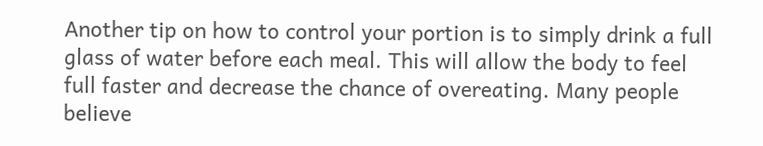Another tip on how to control your portion is to simply drink a full glass of water before each meal. This will allow the body to feel full faster and decrease the chance of overeating. Many people believe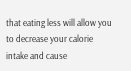that eating less will allow you to decrease your calorie intake and cause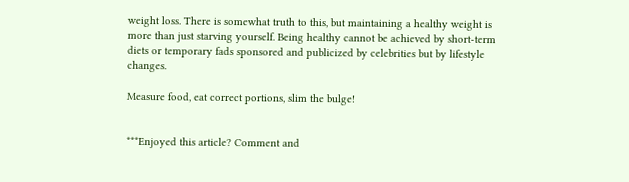weight loss. There is somewhat truth to this, but maintaining a healthy weight is more than just starving yourself. Being healthy cannot be achieved by short-term diets or temporary fads sponsored and publicized by celebrities but by lifestyle changes.

Measure food, eat correct portions, slim the bulge!


***Enjoyed this article? Comment and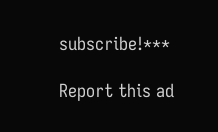subscribe!***

Report this ad